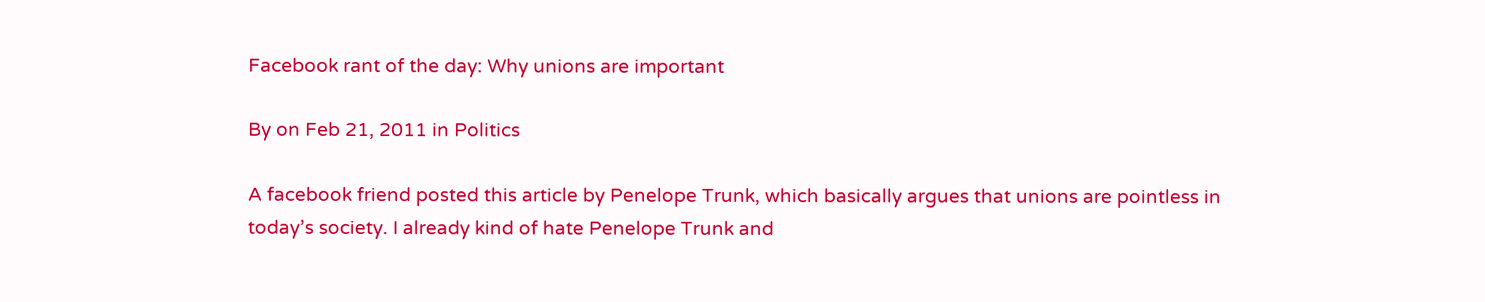Facebook rant of the day: Why unions are important

By on Feb 21, 2011 in Politics

A facebook friend posted this article by Penelope Trunk, which basically argues that unions are pointless in today’s society. I already kind of hate Penelope Trunk and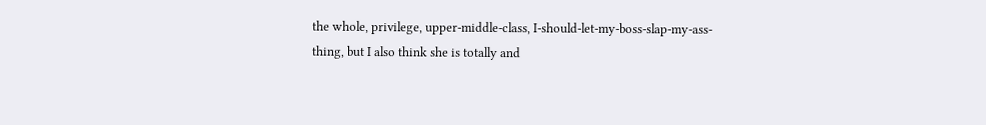the whole, privilege, upper-middle-class, I-should-let-my-boss-slap-my-ass-thing, but I also think she is totally and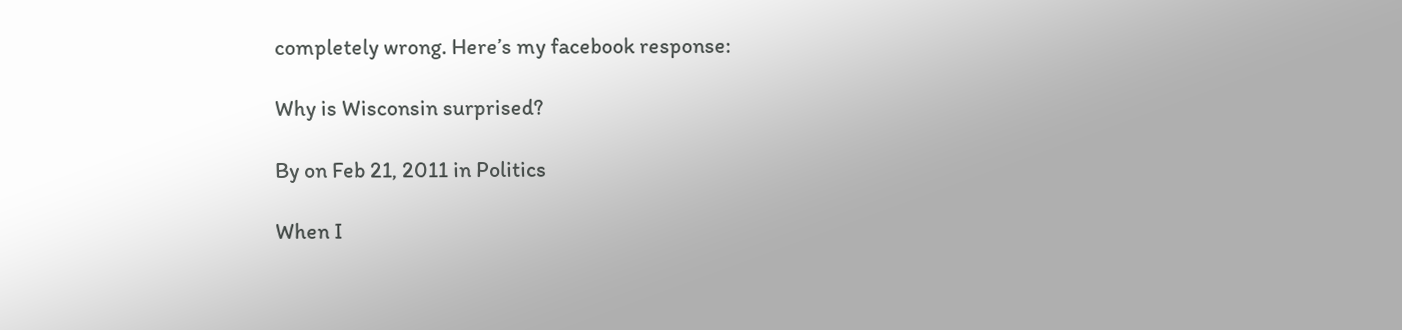completely wrong. Here’s my facebook response:

Why is Wisconsin surprised?

By on Feb 21, 2011 in Politics

When I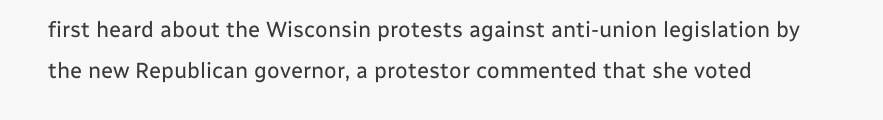first heard about the Wisconsin protests against anti-union legislation by the new Republican governor, a protestor commented that she voted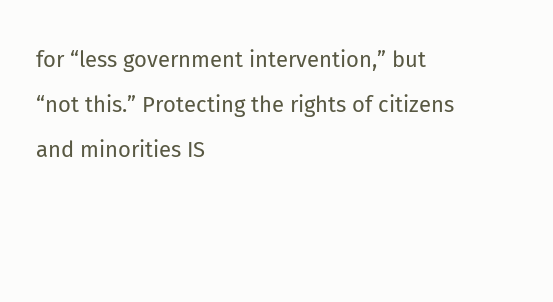for “less government intervention,” but “not this.” Protecting the rights of citizens and minorities IS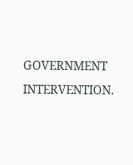GOVERNMENT INTERVENTION.